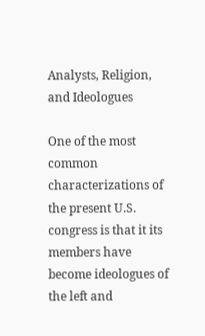Analysts, Religion, and Ideologues

One of the most common characterizations of the present U.S. congress is that it its members have become ideologues of the left and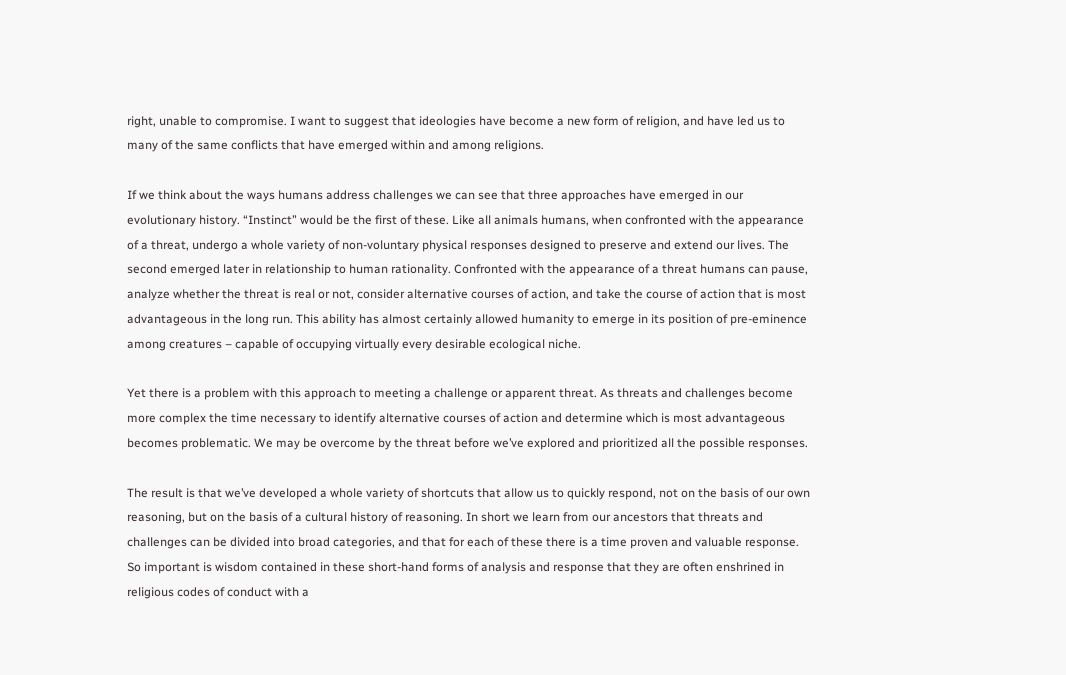right, unable to compromise. I want to suggest that ideologies have become a new form of religion, and have led us to many of the same conflicts that have emerged within and among religions.

If we think about the ways humans address challenges we can see that three approaches have emerged in our evolutionary history. “Instinct” would be the first of these. Like all animals humans, when confronted with the appearance of a threat, undergo a whole variety of non-voluntary physical responses designed to preserve and extend our lives. The second emerged later in relationship to human rationality. Confronted with the appearance of a threat humans can pause, analyze whether the threat is real or not, consider alternative courses of action, and take the course of action that is most advantageous in the long run. This ability has almost certainly allowed humanity to emerge in its position of pre-eminence among creatures – capable of occupying virtually every desirable ecological niche.

Yet there is a problem with this approach to meeting a challenge or apparent threat. As threats and challenges become more complex the time necessary to identify alternative courses of action and determine which is most advantageous becomes problematic. We may be overcome by the threat before we’ve explored and prioritized all the possible responses.

The result is that we’ve developed a whole variety of shortcuts that allow us to quickly respond, not on the basis of our own reasoning, but on the basis of a cultural history of reasoning. In short we learn from our ancestors that threats and challenges can be divided into broad categories, and that for each of these there is a time proven and valuable response. So important is wisdom contained in these short-hand forms of analysis and response that they are often enshrined in religious codes of conduct with a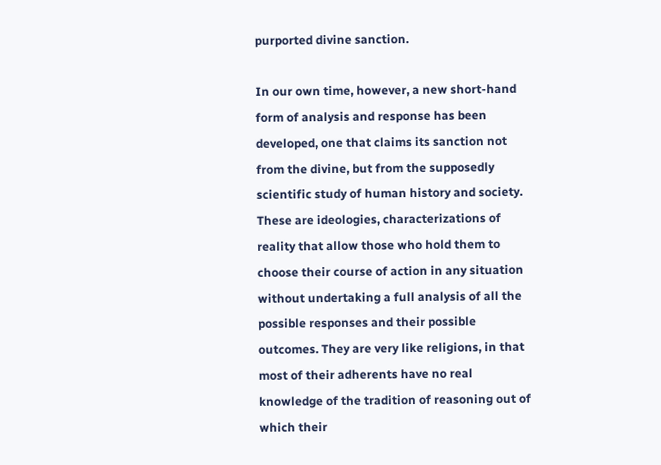purported divine sanction.

In our own time, however, a new short-hand form of analysis and response has been developed, one that claims its sanction not from the divine, but from the supposedly scientific study of human history and society. These are ideologies, characterizations of reality that allow those who hold them to choose their course of action in any situation without undertaking a full analysis of all the possible responses and their possible outcomes. They are very like religions, in that most of their adherents have no real knowledge of the tradition of reasoning out of which their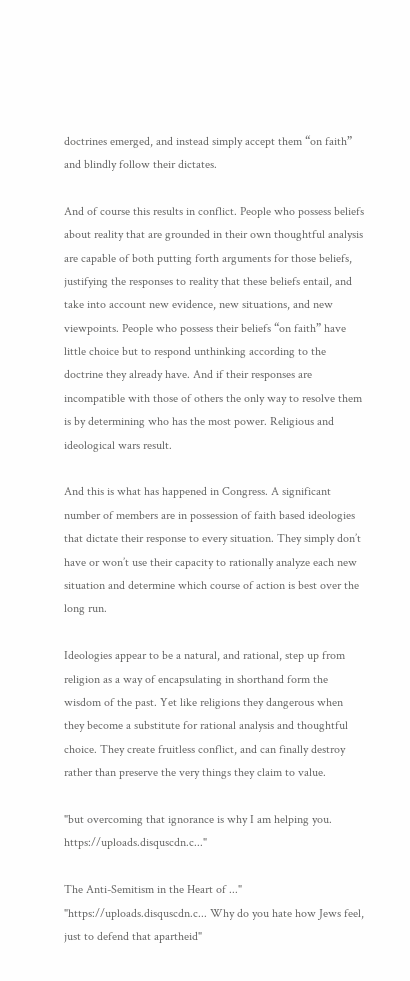doctrines emerged, and instead simply accept them “on faith” and blindly follow their dictates.

And of course this results in conflict. People who possess beliefs about reality that are grounded in their own thoughtful analysis are capable of both putting forth arguments for those beliefs, justifying the responses to reality that these beliefs entail, and take into account new evidence, new situations, and new viewpoints. People who possess their beliefs “on faith” have little choice but to respond unthinking according to the doctrine they already have. And if their responses are incompatible with those of others the only way to resolve them is by determining who has the most power. Religious and ideological wars result.

And this is what has happened in Congress. A significant number of members are in possession of faith based ideologies that dictate their response to every situation. They simply don’t have or won’t use their capacity to rationally analyze each new situation and determine which course of action is best over the long run.

Ideologies appear to be a natural, and rational, step up from religion as a way of encapsulating in shorthand form the wisdom of the past. Yet like religions they dangerous when they become a substitute for rational analysis and thoughtful choice. They create fruitless conflict, and can finally destroy rather than preserve the very things they claim to value.

"but overcoming that ignorance is why I am helping you. https://uploads.disquscdn.c..."

The Anti-Semitism in the Heart of ..."
"https://uploads.disquscdn.c... Why do you hate how Jews feel, just to defend that apartheid"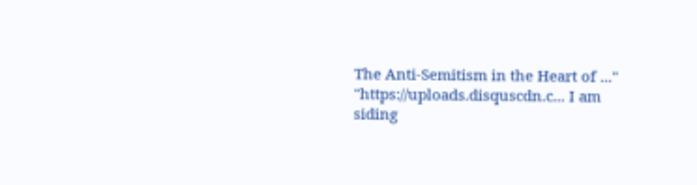The Anti-Semitism in the Heart of ..."
"https://uploads.disquscdn.c... I am siding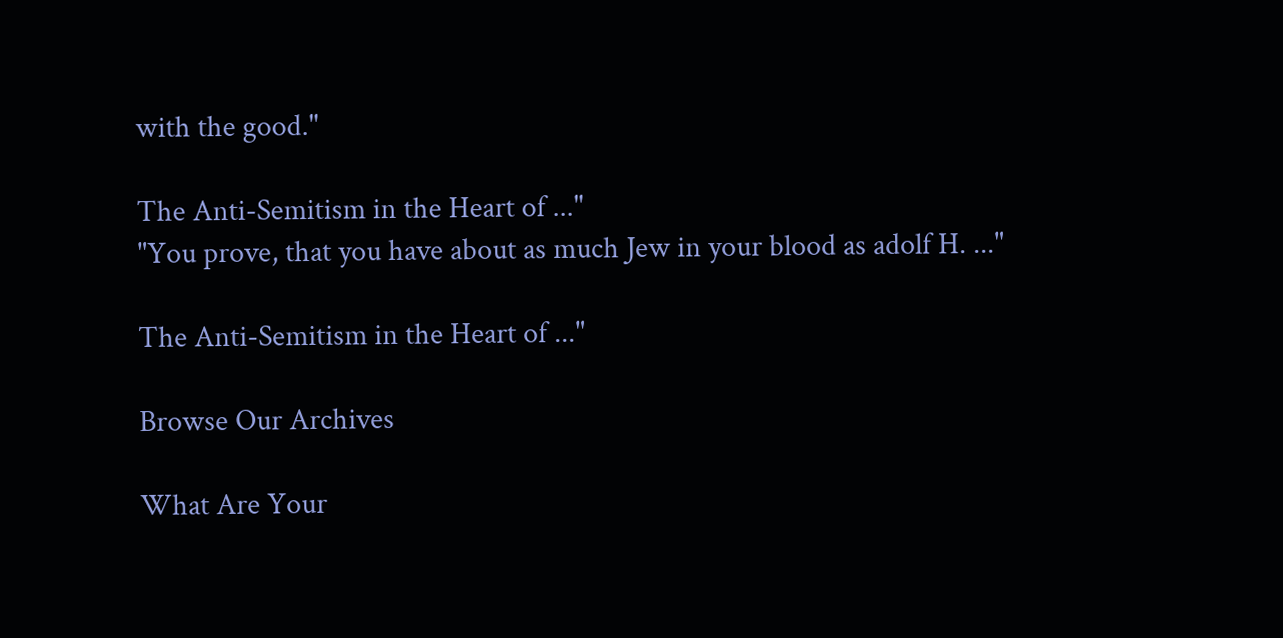with the good."

The Anti-Semitism in the Heart of ..."
"You prove, that you have about as much Jew in your blood as adolf H. ..."

The Anti-Semitism in the Heart of ..."

Browse Our Archives

What Are Your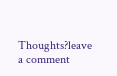Thoughts?leave a comment